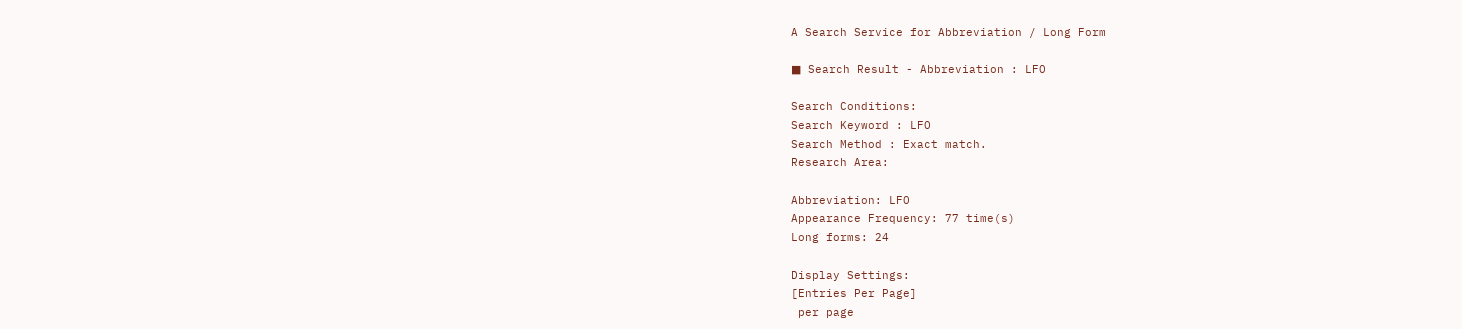A Search Service for Abbreviation / Long Form

■ Search Result - Abbreviation : LFO

Search Conditions:
Search Keyword : LFO
Search Method : Exact match.
Research Area:

Abbreviation: LFO
Appearance Frequency: 77 time(s)
Long forms: 24

Display Settings:
[Entries Per Page]
 per page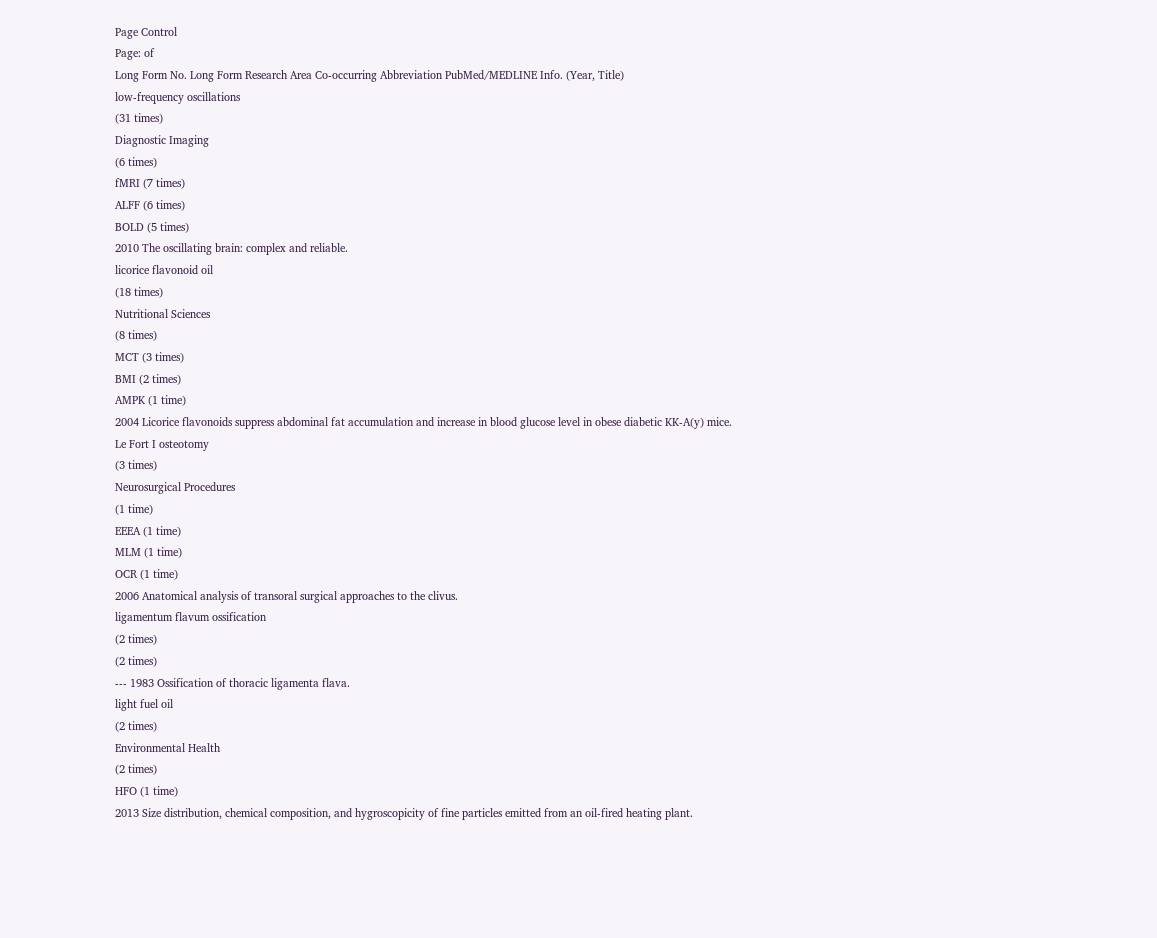Page Control
Page: of
Long Form No. Long Form Research Area Co-occurring Abbreviation PubMed/MEDLINE Info. (Year, Title)
low-frequency oscillations
(31 times)
Diagnostic Imaging
(6 times)
fMRI (7 times)
ALFF (6 times)
BOLD (5 times)
2010 The oscillating brain: complex and reliable.
licorice flavonoid oil
(18 times)
Nutritional Sciences
(8 times)
MCT (3 times)
BMI (2 times)
AMPK (1 time)
2004 Licorice flavonoids suppress abdominal fat accumulation and increase in blood glucose level in obese diabetic KK-A(y) mice.
Le Fort I osteotomy
(3 times)
Neurosurgical Procedures
(1 time)
EEEA (1 time)
MLM (1 time)
OCR (1 time)
2006 Anatomical analysis of transoral surgical approaches to the clivus.
ligamentum flavum ossification
(2 times)
(2 times)
--- 1983 Ossification of thoracic ligamenta flava.
light fuel oil
(2 times)
Environmental Health
(2 times)
HFO (1 time)
2013 Size distribution, chemical composition, and hygroscopicity of fine particles emitted from an oil-fired heating plant.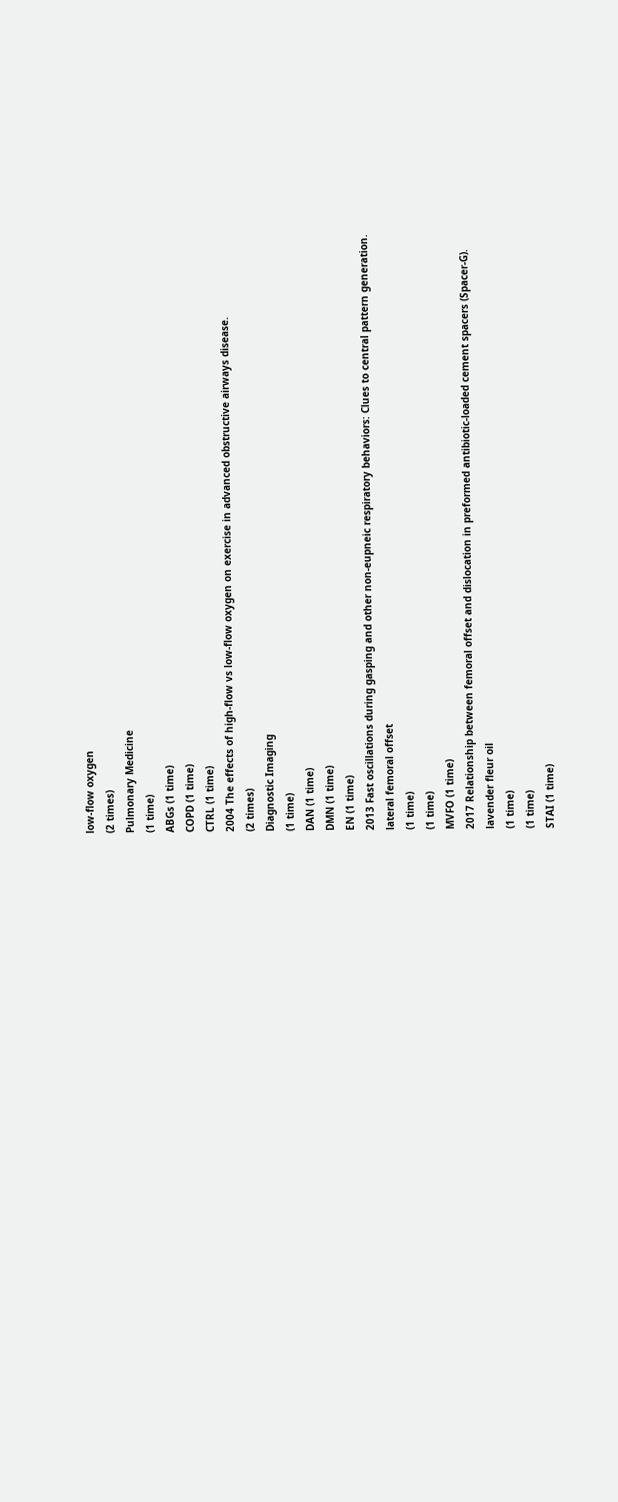low-flow oxygen
(2 times)
Pulmonary Medicine
(1 time)
ABGs (1 time)
COPD (1 time)
CTRL (1 time)
2004 The effects of high-flow vs low-flow oxygen on exercise in advanced obstructive airways disease.
(2 times)
Diagnostic Imaging
(1 time)
DAN (1 time)
DMN (1 time)
EN (1 time)
2013 Fast oscillations during gasping and other non-eupneic respiratory behaviors: Clues to central pattern generation.
lateral femoral offset
(1 time)
(1 time)
MVFO (1 time)
2017 Relationship between femoral offset and dislocation in preformed antibiotic-loaded cement spacers (Spacer-G).
lavender fleur oil
(1 time)
(1 time)
STAI (1 time)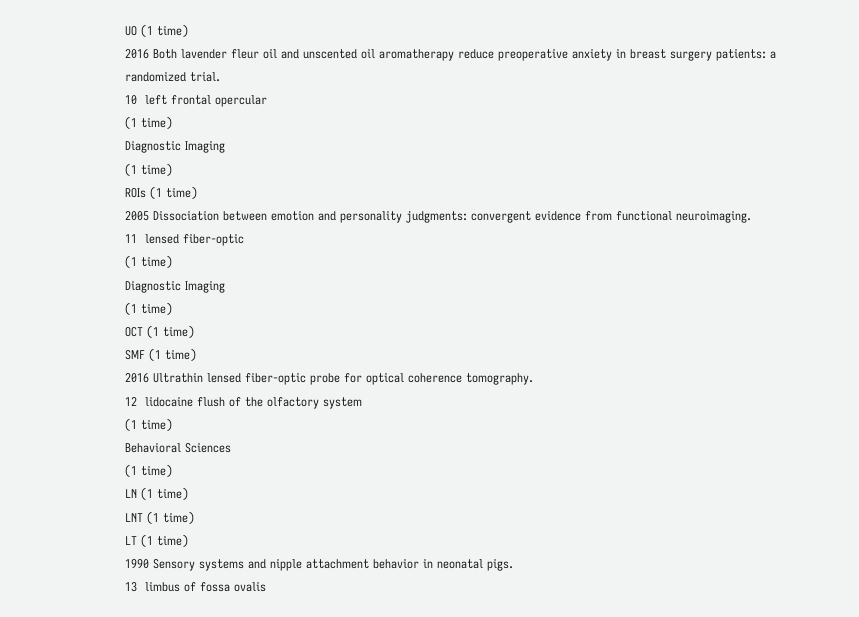UO (1 time)
2016 Both lavender fleur oil and unscented oil aromatherapy reduce preoperative anxiety in breast surgery patients: a randomized trial.
10  left frontal opercular
(1 time)
Diagnostic Imaging
(1 time)
ROIs (1 time)
2005 Dissociation between emotion and personality judgments: convergent evidence from functional neuroimaging.
11  lensed fiber-optic
(1 time)
Diagnostic Imaging
(1 time)
OCT (1 time)
SMF (1 time)
2016 Ultrathin lensed fiber-optic probe for optical coherence tomography.
12  lidocaine flush of the olfactory system
(1 time)
Behavioral Sciences
(1 time)
LN (1 time)
LNT (1 time)
LT (1 time)
1990 Sensory systems and nipple attachment behavior in neonatal pigs.
13  limbus of fossa ovalis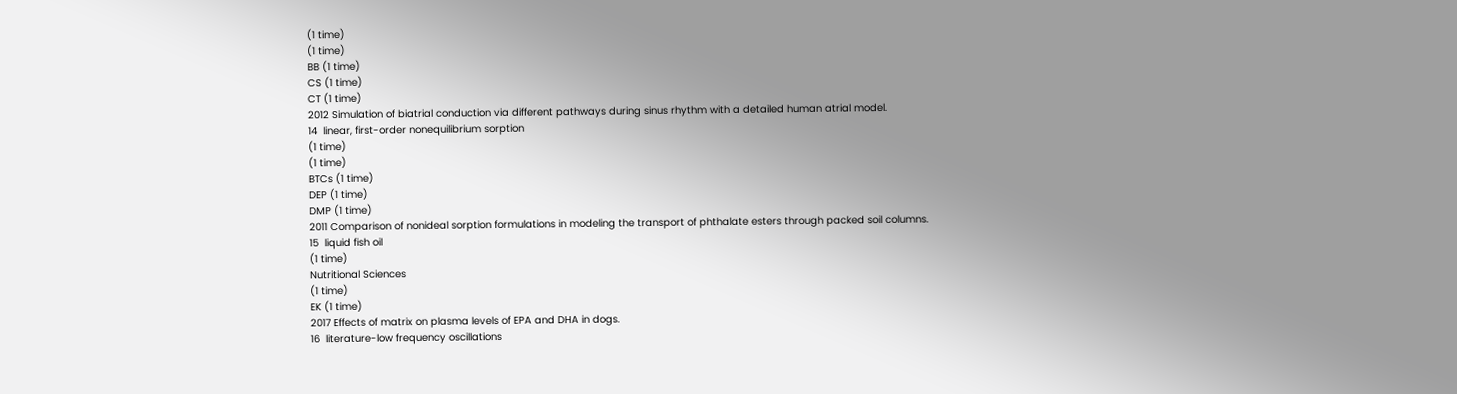(1 time)
(1 time)
BB (1 time)
CS (1 time)
CT (1 time)
2012 Simulation of biatrial conduction via different pathways during sinus rhythm with a detailed human atrial model.
14  linear, first-order nonequilibrium sorption
(1 time)
(1 time)
BTCs (1 time)
DEP (1 time)
DMP (1 time)
2011 Comparison of nonideal sorption formulations in modeling the transport of phthalate esters through packed soil columns.
15  liquid fish oil
(1 time)
Nutritional Sciences
(1 time)
EK (1 time)
2017 Effects of matrix on plasma levels of EPA and DHA in dogs.
16  literature-low frequency oscillations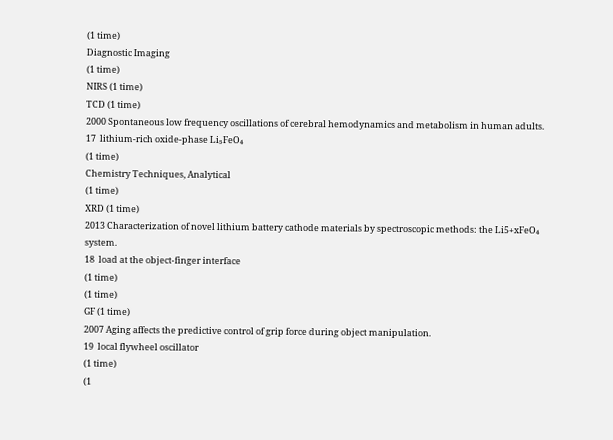(1 time)
Diagnostic Imaging
(1 time)
NIRS (1 time)
TCD (1 time)
2000 Spontaneous low frequency oscillations of cerebral hemodynamics and metabolism in human adults.
17  lithium-rich oxide-phase Li₅FeO₄
(1 time)
Chemistry Techniques, Analytical
(1 time)
XRD (1 time)
2013 Characterization of novel lithium battery cathode materials by spectroscopic methods: the Li5+xFeO₄ system.
18  load at the object-finger interface
(1 time)
(1 time)
GF (1 time)
2007 Aging affects the predictive control of grip force during object manipulation.
19  local flywheel oscillator
(1 time)
(1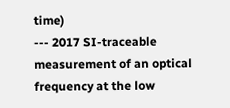time)
--- 2017 SI-traceable measurement of an optical frequency at the low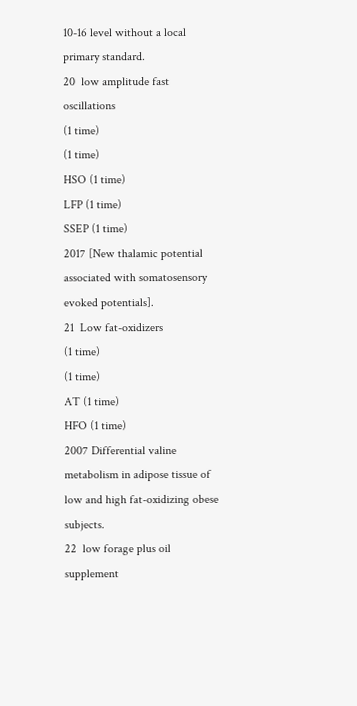10-16 level without a local primary standard.
20  low amplitude fast oscillations
(1 time)
(1 time)
HSO (1 time)
LFP (1 time)
SSEP (1 time)
2017 [New thalamic potential associated with somatosensory evoked potentials].
21  Low fat-oxidizers
(1 time)
(1 time)
AT (1 time)
HFO (1 time)
2007 Differential valine metabolism in adipose tissue of low and high fat-oxidizing obese subjects.
22  low forage plus oil supplement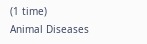(1 time)
Animal Diseases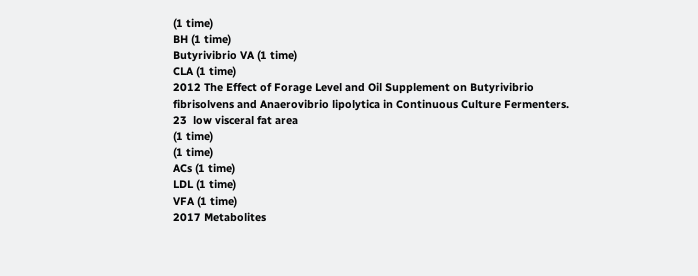(1 time)
BH (1 time)
Butyrivibrio VA (1 time)
CLA (1 time)
2012 The Effect of Forage Level and Oil Supplement on Butyrivibrio fibrisolvens and Anaerovibrio lipolytica in Continuous Culture Fermenters.
23  low visceral fat area
(1 time)
(1 time)
ACs (1 time)
LDL (1 time)
VFA (1 time)
2017 Metabolites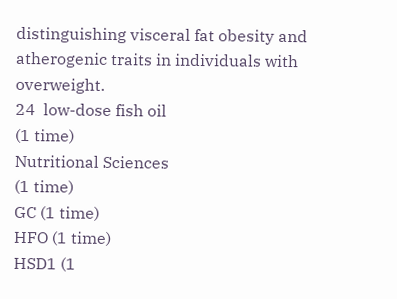distinguishing visceral fat obesity and atherogenic traits in individuals with overweight.
24  low-dose fish oil
(1 time)
Nutritional Sciences
(1 time)
GC (1 time)
HFO (1 time)
HSD1 (1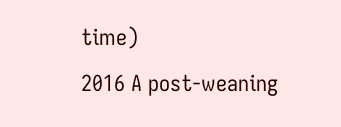time)
2016 A post-weaning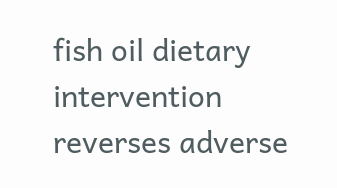fish oil dietary intervention reverses adverse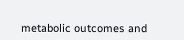metabolic outcomes and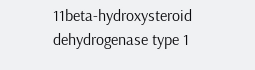11beta-hydroxysteroid dehydrogenase type 1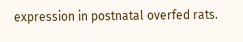expression in postnatal overfed rats.